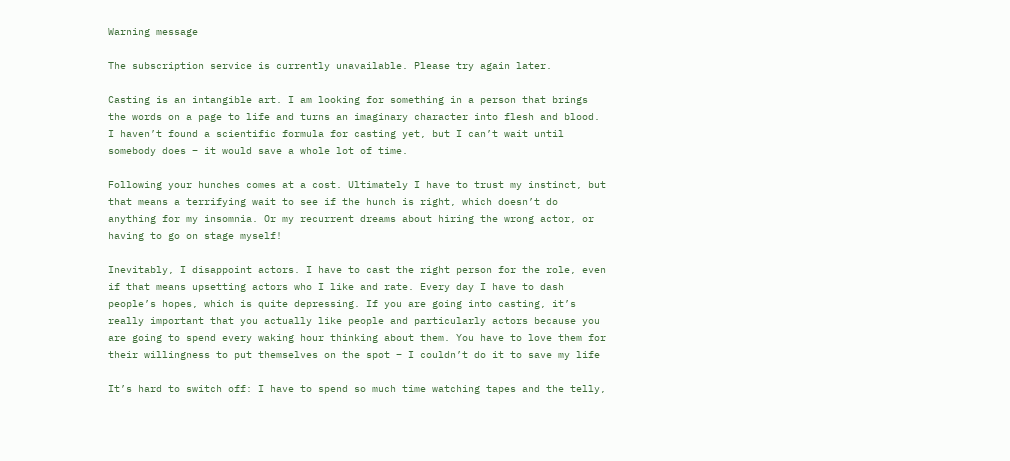Warning message

The subscription service is currently unavailable. Please try again later.

Casting is an intangible art. I am looking for something in a person that brings the words on a page to life and turns an imaginary character into flesh and blood. I haven’t found a scientific formula for casting yet, but I can’t wait until somebody does – it would save a whole lot of time.

Following your hunches comes at a cost. Ultimately I have to trust my instinct, but that means a terrifying wait to see if the hunch is right, which doesn’t do anything for my insomnia. Or my recurrent dreams about hiring the wrong actor, or having to go on stage myself!

Inevitably, I disappoint actors. I have to cast the right person for the role, even if that means upsetting actors who I like and rate. Every day I have to dash people’s hopes, which is quite depressing. If you are going into casting, it’s really important that you actually like people and particularly actors because you are going to spend every waking hour thinking about them. You have to love them for their willingness to put themselves on the spot – I couldn’t do it to save my life

It’s hard to switch off: I have to spend so much time watching tapes and the telly,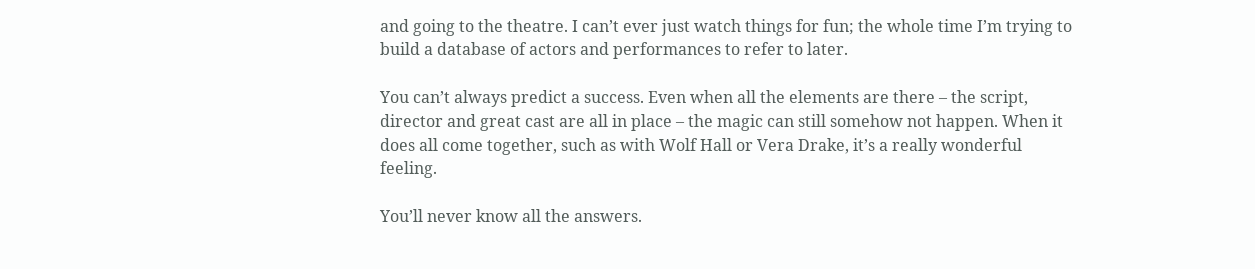and going to the theatre. I can’t ever just watch things for fun; the whole time I’m trying to build a database of actors and performances to refer to later.

You can’t always predict a success. Even when all the elements are there – the script, director and great cast are all in place – the magic can still somehow not happen. When it does all come together, such as with Wolf Hall or Vera Drake, it’s a really wonderful feeling.

You’ll never know all the answers.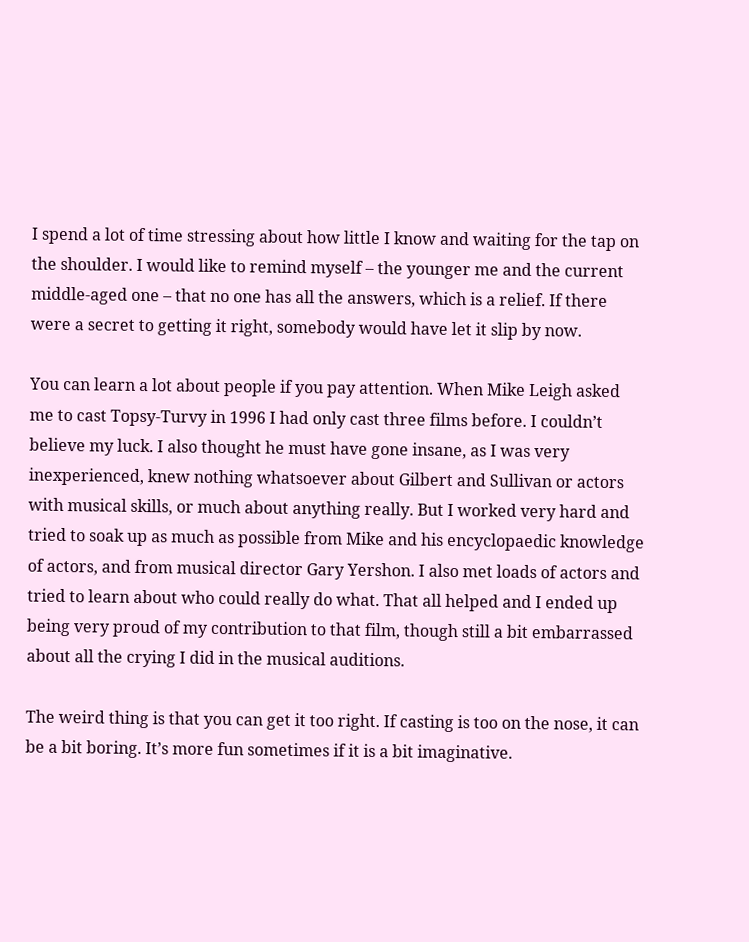I spend a lot of time stressing about how little I know and waiting for the tap on the shoulder. I would like to remind myself – the younger me and the current middle-aged one – that no one has all the answers, which is a relief. If there were a secret to getting it right, somebody would have let it slip by now.

You can learn a lot about people if you pay attention. When Mike Leigh asked me to cast Topsy-Turvy in 1996 I had only cast three films before. I couldn’t believe my luck. I also thought he must have gone insane, as I was very inexperienced, knew nothing whatsoever about Gilbert and Sullivan or actors with musical skills, or much about anything really. But I worked very hard and tried to soak up as much as possible from Mike and his encyclopaedic knowledge of actors, and from musical director Gary Yershon. I also met loads of actors and tried to learn about who could really do what. That all helped and I ended up being very proud of my contribution to that film, though still a bit embarrassed about all the crying I did in the musical auditions.

The weird thing is that you can get it too right. If casting is too on the nose, it can be a bit boring. It’s more fun sometimes if it is a bit imaginative.